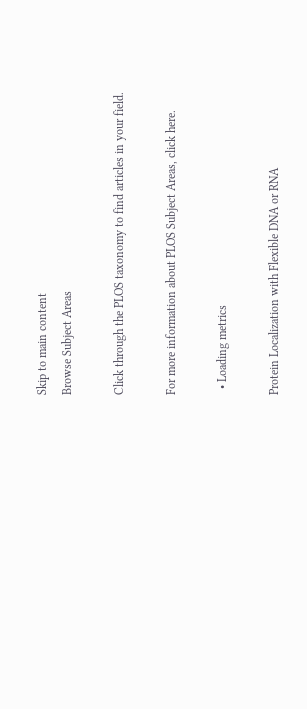Skip to main content
Browse Subject Areas

Click through the PLOS taxonomy to find articles in your field.

For more information about PLOS Subject Areas, click here.

  • Loading metrics

Protein Localization with Flexible DNA or RNA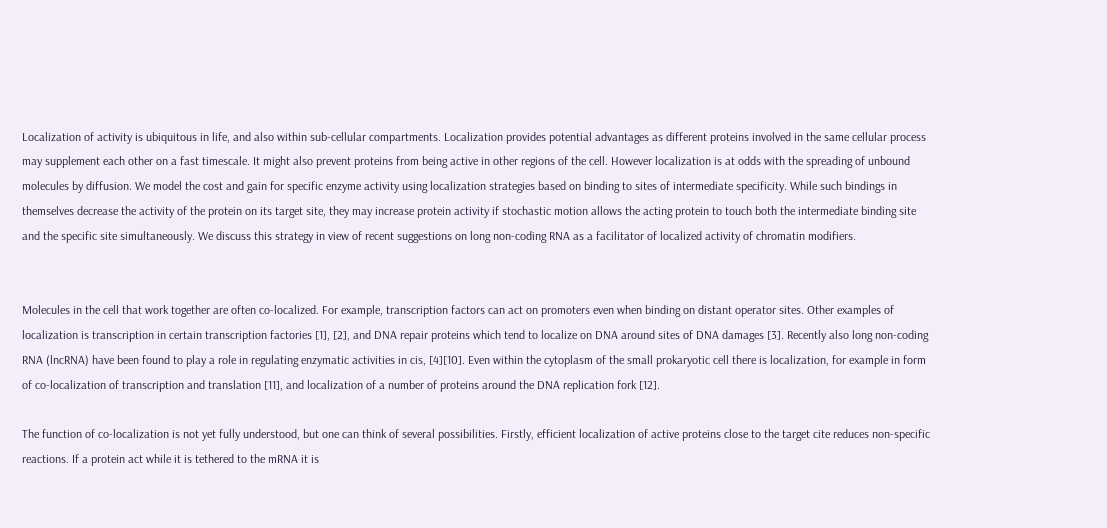Localization of activity is ubiquitous in life, and also within sub-cellular compartments. Localization provides potential advantages as different proteins involved in the same cellular process may supplement each other on a fast timescale. It might also prevent proteins from being active in other regions of the cell. However localization is at odds with the spreading of unbound molecules by diffusion. We model the cost and gain for specific enzyme activity using localization strategies based on binding to sites of intermediate specificity. While such bindings in themselves decrease the activity of the protein on its target site, they may increase protein activity if stochastic motion allows the acting protein to touch both the intermediate binding site and the specific site simultaneously. We discuss this strategy in view of recent suggestions on long non-coding RNA as a facilitator of localized activity of chromatin modifiers.


Molecules in the cell that work together are often co-localized. For example, transcription factors can act on promoters even when binding on distant operator sites. Other examples of localization is transcription in certain transcription factories [1], [2], and DNA repair proteins which tend to localize on DNA around sites of DNA damages [3]. Recently also long non-coding RNA (lncRNA) have been found to play a role in regulating enzymatic activities in cis, [4][10]. Even within the cytoplasm of the small prokaryotic cell there is localization, for example in form of co-localization of transcription and translation [11], and localization of a number of proteins around the DNA replication fork [12].

The function of co-localization is not yet fully understood, but one can think of several possibilities. Firstly, efficient localization of active proteins close to the target cite reduces non-specific reactions. If a protein act while it is tethered to the mRNA it is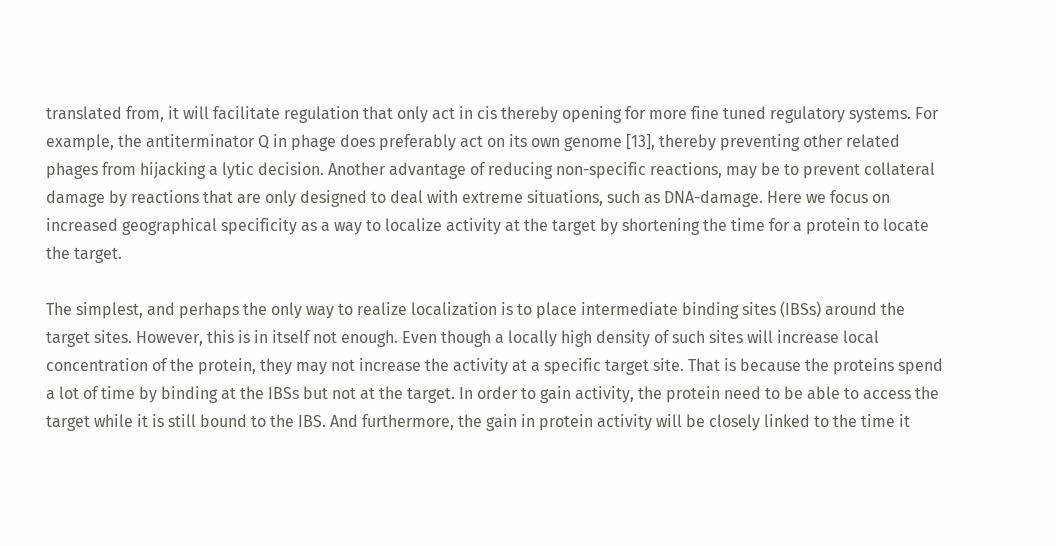translated from, it will facilitate regulation that only act in cis thereby opening for more fine tuned regulatory systems. For example, the antiterminator Q in phage does preferably act on its own genome [13], thereby preventing other related phages from hijacking a lytic decision. Another advantage of reducing non-specific reactions, may be to prevent collateral damage by reactions that are only designed to deal with extreme situations, such as DNA-damage. Here we focus on increased geographical specificity as a way to localize activity at the target by shortening the time for a protein to locate the target.

The simplest, and perhaps the only way to realize localization is to place intermediate binding sites (IBSs) around the target sites. However, this is in itself not enough. Even though a locally high density of such sites will increase local concentration of the protein, they may not increase the activity at a specific target site. That is because the proteins spend a lot of time by binding at the IBSs but not at the target. In order to gain activity, the protein need to be able to access the target while it is still bound to the IBS. And furthermore, the gain in protein activity will be closely linked to the time it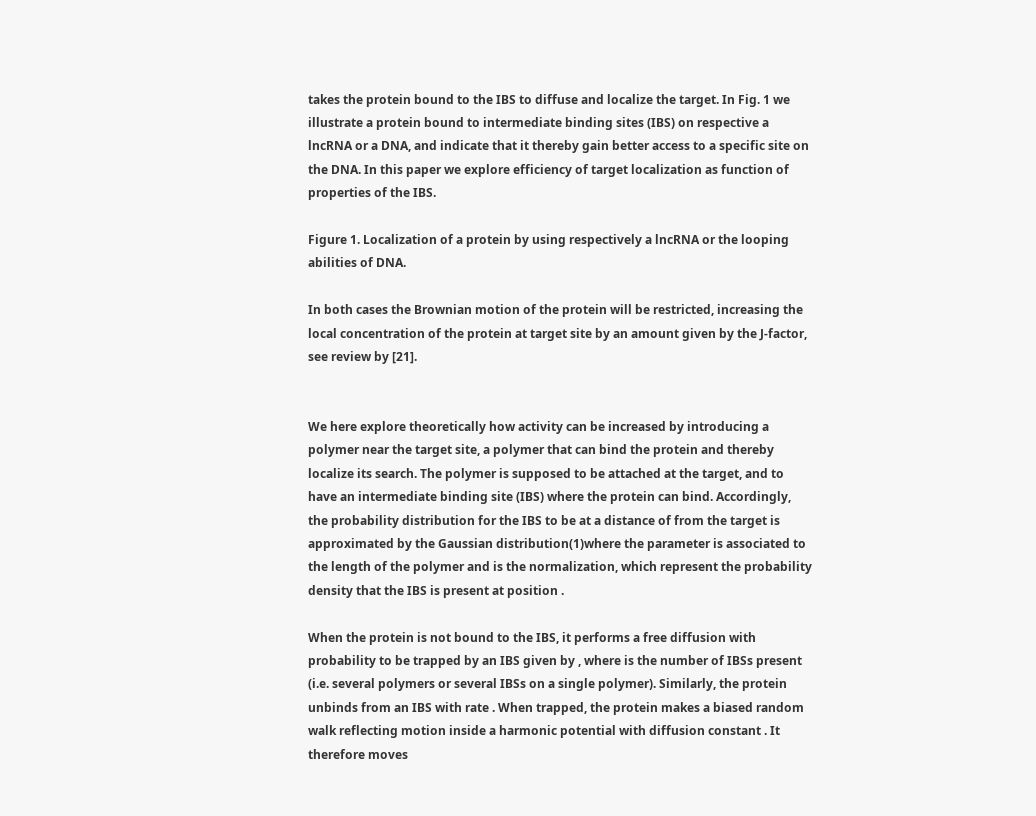takes the protein bound to the IBS to diffuse and localize the target. In Fig. 1 we illustrate a protein bound to intermediate binding sites (IBS) on respective a lncRNA or a DNA, and indicate that it thereby gain better access to a specific site on the DNA. In this paper we explore efficiency of target localization as function of properties of the IBS.

Figure 1. Localization of a protein by using respectively a lncRNA or the looping abilities of DNA.

In both cases the Brownian motion of the protein will be restricted, increasing the local concentration of the protein at target site by an amount given by the J-factor, see review by [21].


We here explore theoretically how activity can be increased by introducing a polymer near the target site, a polymer that can bind the protein and thereby localize its search. The polymer is supposed to be attached at the target, and to have an intermediate binding site (IBS) where the protein can bind. Accordingly, the probability distribution for the IBS to be at a distance of from the target is approximated by the Gaussian distribution(1)where the parameter is associated to the length of the polymer and is the normalization, which represent the probability density that the IBS is present at position .

When the protein is not bound to the IBS, it performs a free diffusion with probability to be trapped by an IBS given by , where is the number of IBSs present (i.e. several polymers or several IBSs on a single polymer). Similarly, the protein unbinds from an IBS with rate . When trapped, the protein makes a biased random walk reflecting motion inside a harmonic potential with diffusion constant . It therefore moves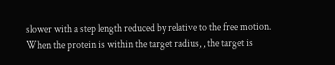slower with a step length reduced by relative to the free motion. When the protein is within the target radius, , the target is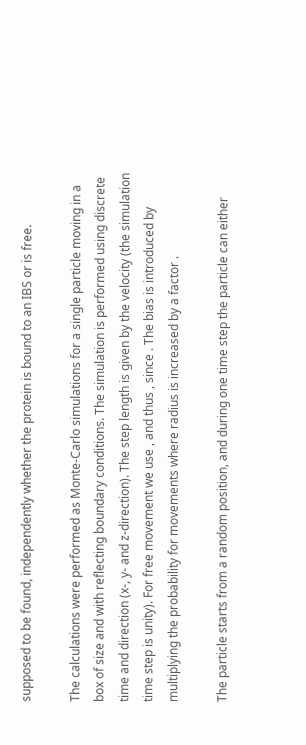supposed to be found, independently whether the protein is bound to an IBS or is free.

The calculations were performed as Monte-Carlo simulations for a single particle moving in a box of size and with reflecting boundary conditions. The simulation is performed using discrete time and direction (x-, y- and z-direction). The step length is given by the velocity (the simulation time step is unity). For free movement we use , and thus , since . The bias is introduced by multiplying the probability for movements where radius is increased by a factor .

The particle starts from a random position, and during one time step the particle can either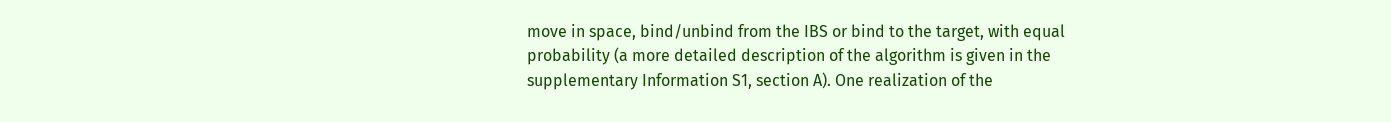move in space, bind/unbind from the IBS or bind to the target, with equal probability (a more detailed description of the algorithm is given in the supplementary Information S1, section A). One realization of the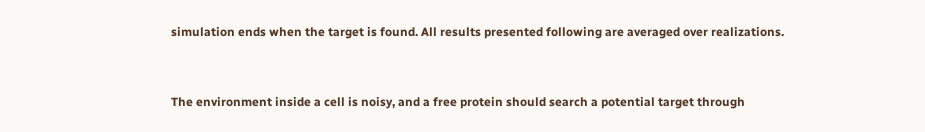simulation ends when the target is found. All results presented following are averaged over realizations.


The environment inside a cell is noisy, and a free protein should search a potential target through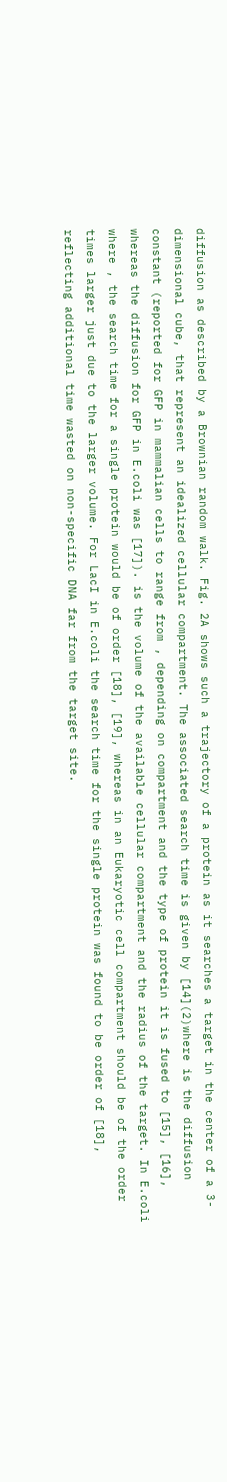diffusion as described by a Brownian random walk. Fig. 2A shows such a trajectory of a protein as it searches a target in the center of a 3-dimensional cube, that represent an idealized cellular compartment. The associated search time is given by [14](2)where is the diffusion constant (reported for GFP in mammalian cells to range from , depending on compartment and the type of protein it is fused to [15], [16], whereas the diffusion for GFP in E.coli was [17]). is the volume of the available cellular compartment and the radius of the target. In E.coli where , the search time for a single protein would be of order [18], [19], whereas in an Eukaryotic cell compartment should be of the order times larger just due to the larger volume. For LacI in E.coli the search time for the single protein was found to be order of [18], reflecting additional time wasted on non-specific DNA far from the target site.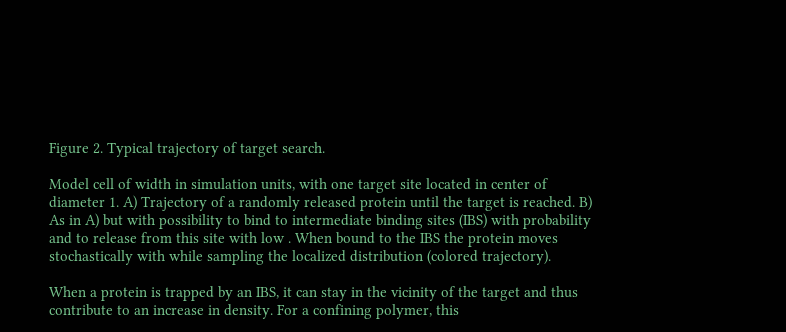Figure 2. Typical trajectory of target search.

Model cell of width in simulation units, with one target site located in center of diameter 1. A) Trajectory of a randomly released protein until the target is reached. B) As in A) but with possibility to bind to intermediate binding sites (IBS) with probability and to release from this site with low . When bound to the IBS the protein moves stochastically with while sampling the localized distribution (colored trajectory).

When a protein is trapped by an IBS, it can stay in the vicinity of the target and thus contribute to an increase in density. For a confining polymer, this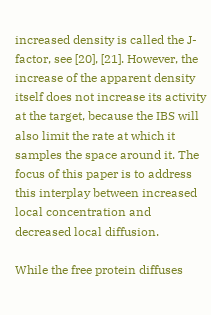increased density is called the J-factor, see [20], [21]. However, the increase of the apparent density itself does not increase its activity at the target, because the IBS will also limit the rate at which it samples the space around it. The focus of this paper is to address this interplay between increased local concentration and decreased local diffusion.

While the free protein diffuses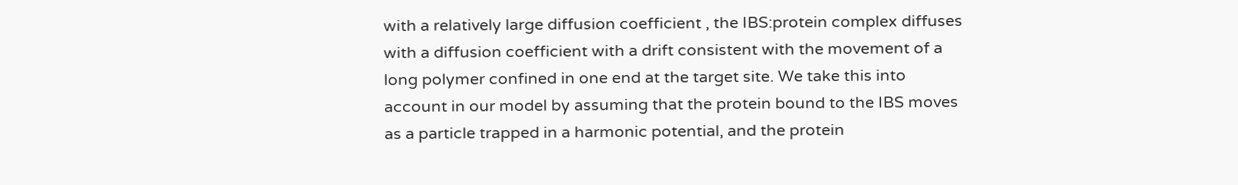with a relatively large diffusion coefficient , the IBS:protein complex diffuses with a diffusion coefficient with a drift consistent with the movement of a long polymer confined in one end at the target site. We take this into account in our model by assuming that the protein bound to the IBS moves as a particle trapped in a harmonic potential, and the protein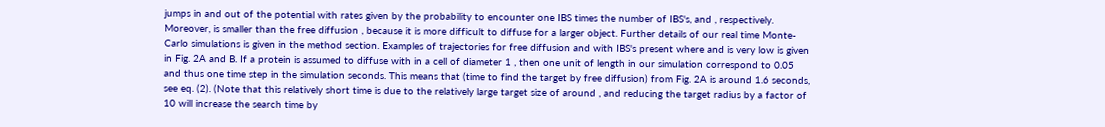jumps in and out of the potential with rates given by the probability to encounter one IBS times the number of IBS's, and , respectively. Moreover, is smaller than the free diffusion , because it is more difficult to diffuse for a larger object. Further details of our real time Monte-Carlo simulations is given in the method section. Examples of trajectories for free diffusion and with IBS's present where and is very low is given in Fig. 2A and B. If a protein is assumed to diffuse with in a cell of diameter 1 , then one unit of length in our simulation correspond to 0.05 and thus one time step in the simulation seconds. This means that (time to find the target by free diffusion) from Fig. 2A is around 1.6 seconds, see eq. (2). (Note that this relatively short time is due to the relatively large target size of around , and reducing the target radius by a factor of 10 will increase the search time by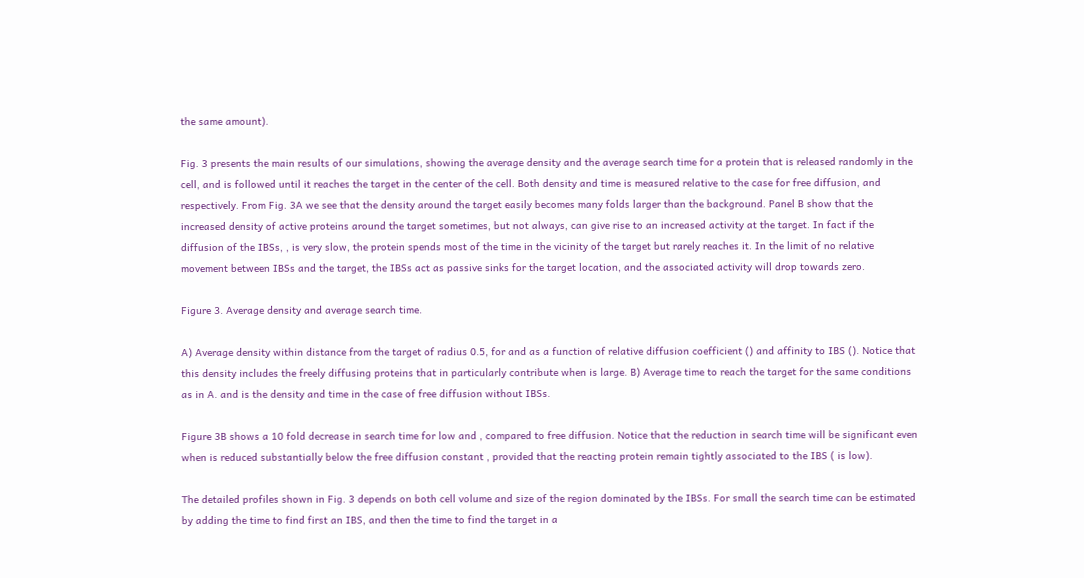the same amount).

Fig. 3 presents the main results of our simulations, showing the average density and the average search time for a protein that is released randomly in the cell, and is followed until it reaches the target in the center of the cell. Both density and time is measured relative to the case for free diffusion, and respectively. From Fig. 3A we see that the density around the target easily becomes many folds larger than the background. Panel B show that the increased density of active proteins around the target sometimes, but not always, can give rise to an increased activity at the target. In fact if the diffusion of the IBSs, , is very slow, the protein spends most of the time in the vicinity of the target but rarely reaches it. In the limit of no relative movement between IBSs and the target, the IBSs act as passive sinks for the target location, and the associated activity will drop towards zero.

Figure 3. Average density and average search time.

A) Average density within distance from the target of radius 0.5, for and as a function of relative diffusion coefficient () and affinity to IBS (). Notice that this density includes the freely diffusing proteins that in particularly contribute when is large. B) Average time to reach the target for the same conditions as in A. and is the density and time in the case of free diffusion without IBSs.

Figure 3B shows a 10 fold decrease in search time for low and , compared to free diffusion. Notice that the reduction in search time will be significant even when is reduced substantially below the free diffusion constant , provided that the reacting protein remain tightly associated to the IBS ( is low).

The detailed profiles shown in Fig. 3 depends on both cell volume and size of the region dominated by the IBSs. For small the search time can be estimated by adding the time to find first an IBS, and then the time to find the target in a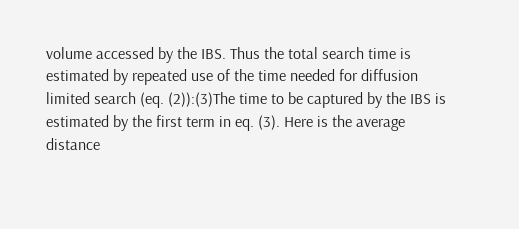volume accessed by the IBS. Thus the total search time is estimated by repeated use of the time needed for diffusion limited search (eq. (2)):(3)The time to be captured by the IBS is estimated by the first term in eq. (3). Here is the average distance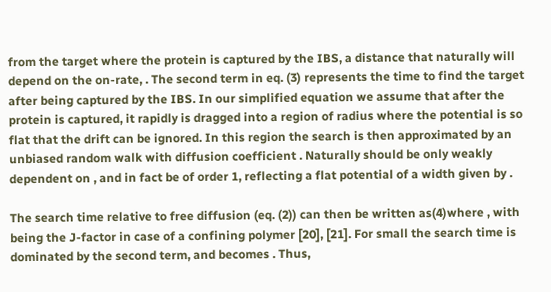from the target where the protein is captured by the IBS, a distance that naturally will depend on the on-rate, . The second term in eq. (3) represents the time to find the target after being captured by the IBS. In our simplified equation we assume that after the protein is captured, it rapidly is dragged into a region of radius where the potential is so flat that the drift can be ignored. In this region the search is then approximated by an unbiased random walk with diffusion coefficient . Naturally should be only weakly dependent on , and in fact be of order 1, reflecting a flat potential of a width given by .

The search time relative to free diffusion (eq. (2)) can then be written as(4)where , with being the J-factor in case of a confining polymer [20], [21]. For small the search time is dominated by the second term, and becomes . Thus,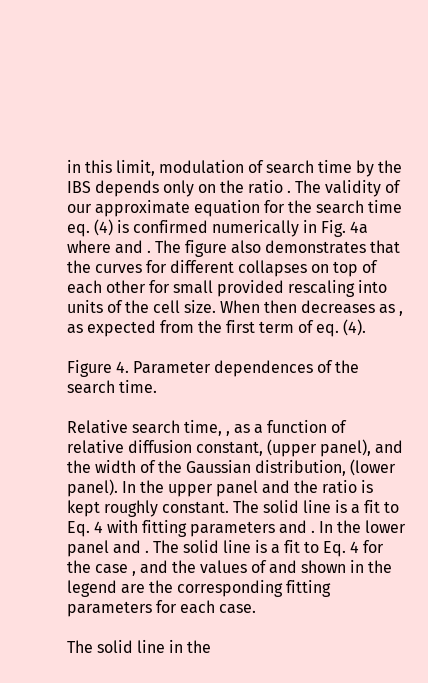in this limit, modulation of search time by the IBS depends only on the ratio . The validity of our approximate equation for the search time eq. (4) is confirmed numerically in Fig. 4a where and . The figure also demonstrates that the curves for different collapses on top of each other for small provided rescaling into units of the cell size. When then decreases as , as expected from the first term of eq. (4).

Figure 4. Parameter dependences of the search time.

Relative search time, , as a function of relative diffusion constant, (upper panel), and the width of the Gaussian distribution, (lower panel). In the upper panel and the ratio is kept roughly constant. The solid line is a fit to Eq. 4 with fitting parameters and . In the lower panel and . The solid line is a fit to Eq. 4 for the case , and the values of and shown in the legend are the corresponding fitting parameters for each case.

The solid line in the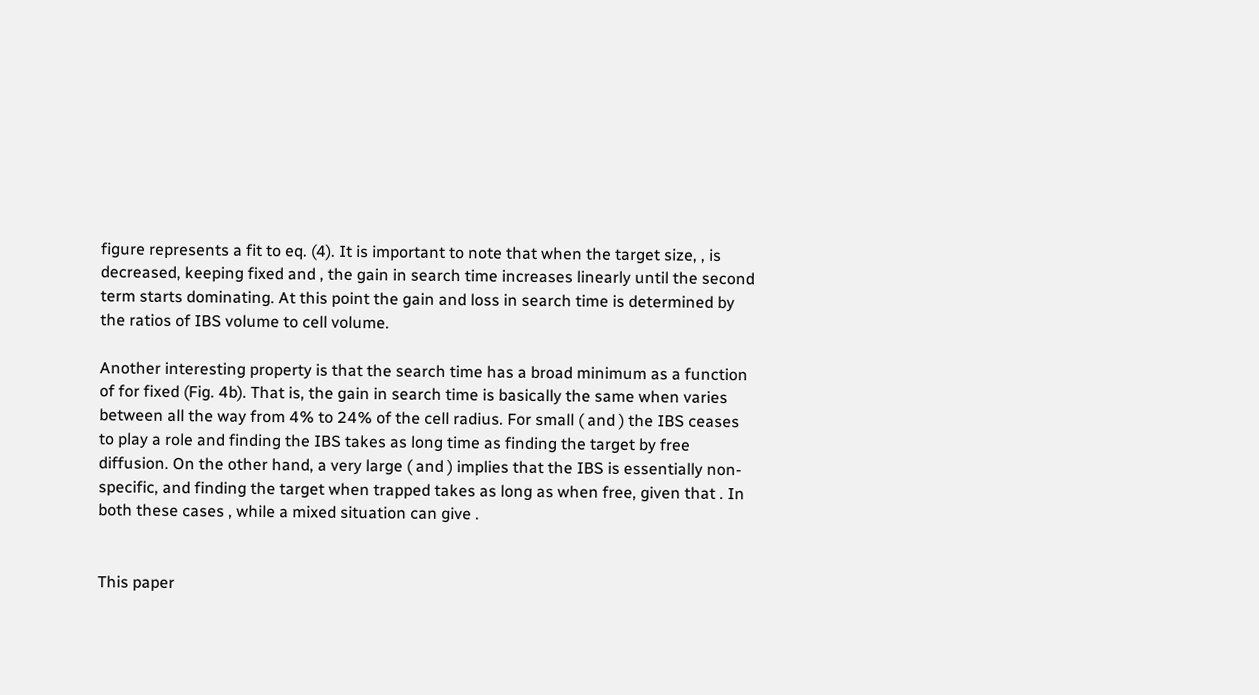figure represents a fit to eq. (4). It is important to note that when the target size, , is decreased, keeping fixed and , the gain in search time increases linearly until the second term starts dominating. At this point the gain and loss in search time is determined by the ratios of IBS volume to cell volume.

Another interesting property is that the search time has a broad minimum as a function of for fixed (Fig. 4b). That is, the gain in search time is basically the same when varies between all the way from 4% to 24% of the cell radius. For small ( and ) the IBS ceases to play a role and finding the IBS takes as long time as finding the target by free diffusion. On the other hand, a very large ( and ) implies that the IBS is essentially non-specific, and finding the target when trapped takes as long as when free, given that . In both these cases , while a mixed situation can give .


This paper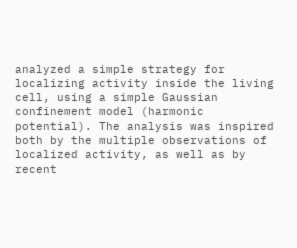analyzed a simple strategy for localizing activity inside the living cell, using a simple Gaussian confinement model (harmonic potential). The analysis was inspired both by the multiple observations of localized activity, as well as by recent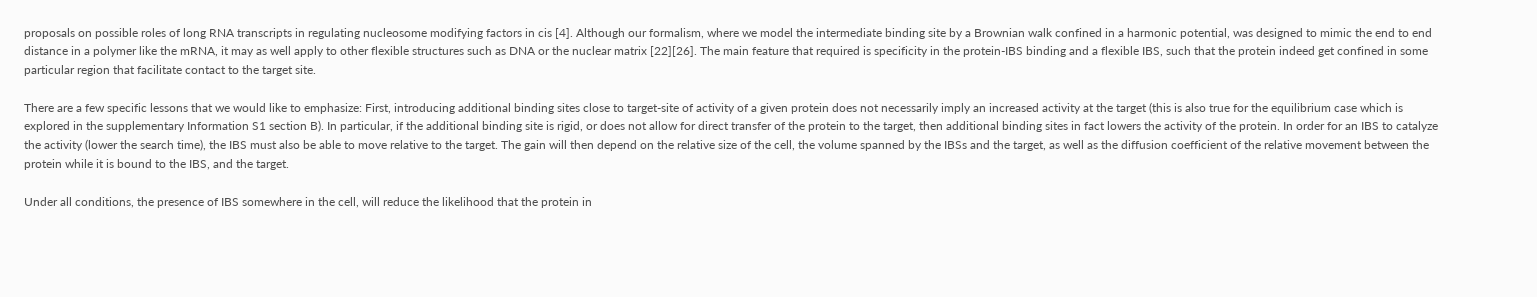proposals on possible roles of long RNA transcripts in regulating nucleosome modifying factors in cis [4]. Although our formalism, where we model the intermediate binding site by a Brownian walk confined in a harmonic potential, was designed to mimic the end to end distance in a polymer like the mRNA, it may as well apply to other flexible structures such as DNA or the nuclear matrix [22][26]. The main feature that required is specificity in the protein-IBS binding and a flexible IBS, such that the protein indeed get confined in some particular region that facilitate contact to the target site.

There are a few specific lessons that we would like to emphasize: First, introducing additional binding sites close to target-site of activity of a given protein does not necessarily imply an increased activity at the target (this is also true for the equilibrium case which is explored in the supplementary Information S1 section B). In particular, if the additional binding site is rigid, or does not allow for direct transfer of the protein to the target, then additional binding sites in fact lowers the activity of the protein. In order for an IBS to catalyze the activity (lower the search time), the IBS must also be able to move relative to the target. The gain will then depend on the relative size of the cell, the volume spanned by the IBSs and the target, as well as the diffusion coefficient of the relative movement between the protein while it is bound to the IBS, and the target.

Under all conditions, the presence of IBS somewhere in the cell, will reduce the likelihood that the protein in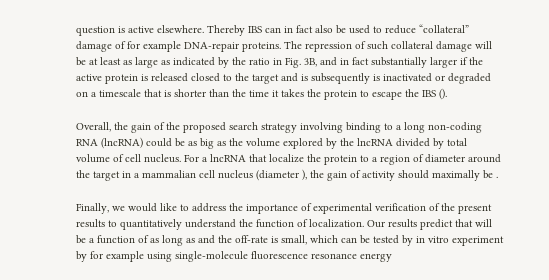question is active elsewhere. Thereby IBS can in fact also be used to reduce “collateral” damage of for example DNA-repair proteins. The repression of such collateral damage will be at least as large as indicated by the ratio in Fig. 3B, and in fact substantially larger if the active protein is released closed to the target and is subsequently is inactivated or degraded on a timescale that is shorter than the time it takes the protein to escape the IBS ().

Overall, the gain of the proposed search strategy involving binding to a long non-coding RNA (lncRNA) could be as big as the volume explored by the lncRNA divided by total volume of cell nucleus. For a lncRNA that localize the protein to a region of diameter around the target in a mammalian cell nucleus (diameter ), the gain of activity should maximally be .

Finally, we would like to address the importance of experimental verification of the present results to quantitatively understand the function of localization. Our results predict that will be a function of as long as and the off-rate is small, which can be tested by in vitro experiment by for example using single-molecule fluorescence resonance energy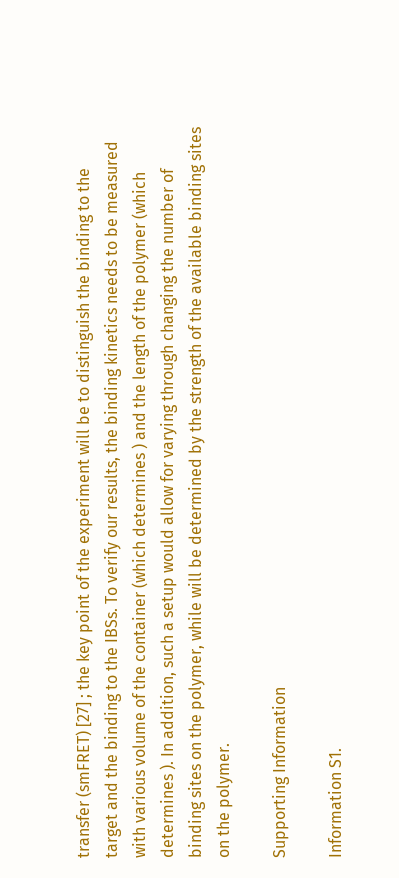transfer (smFRET) [27] ; the key point of the experiment will be to distinguish the binding to the target and the binding to the IBSs. To verify our results, the binding kinetics needs to be measured with various volume of the container (which determines ) and the length of the polymer (which determines ). In addition, such a setup would allow for varying through changing the number of binding sites on the polymer, while will be determined by the strength of the available binding sites on the polymer.

Supporting Information

Information S1.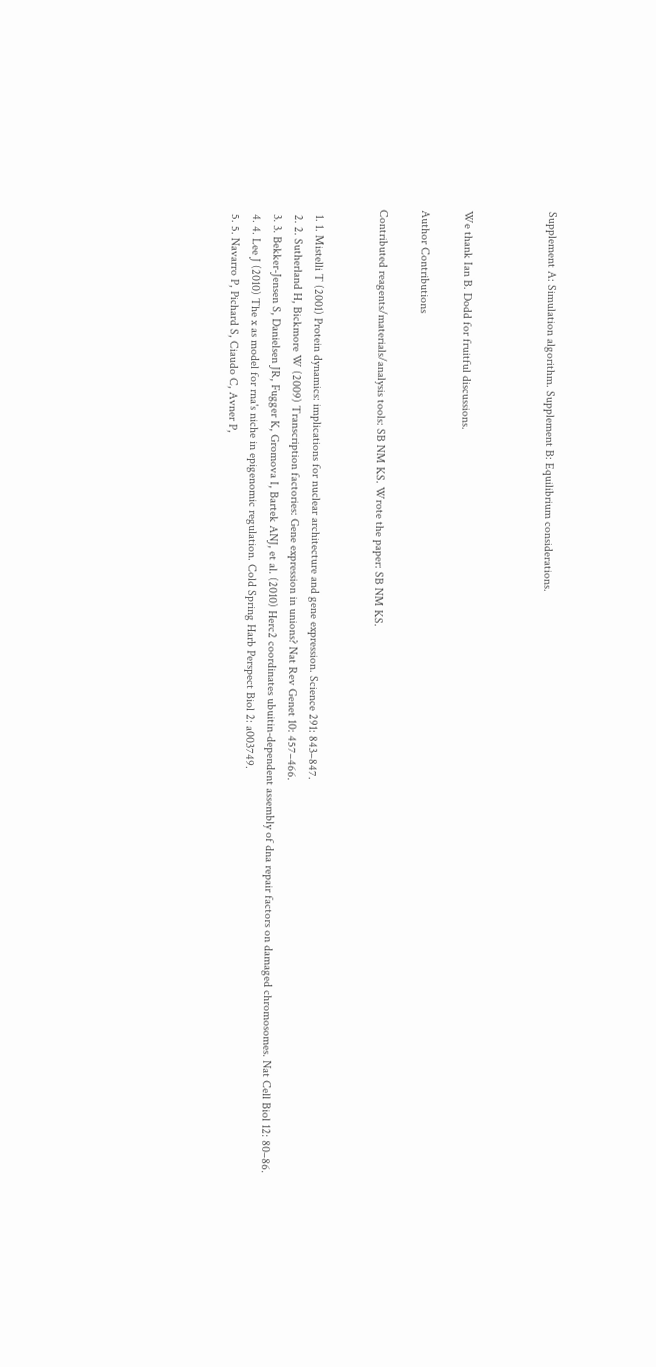Supplement A: Simulation algorithm. Supplement B: Equilibrium considerations.



We thank Ian B. Dodd for fruitful discussions.

Author Contributions

Contributed reagents/materials/analysis tools: SB NM KS. Wrote the paper: SB NM KS.


  1. 1. Mistelli T (2001) Protein dynamics: implications for nuclear architecture and gene expression. Science 291: 843–847.
  2. 2. Sutherland H, Bickmore W (2009) Transcription factories: Gene expression in unions? Nat Rev Genet 10: 457–466.
  3. 3. Bekker-Jensen S, Danielsen JR, Fugger K, Gromova I, Bartek ANJ, et al. (2010) Herc2 coordinates ubuitin-dependent assembly of dna repair factors on damaged chromosomes. Nat Cell Biol 12: 80–86.
  4. 4. Lee J (2010) The x as model for rna's niche in epigenomic regulation. Cold Spring Harb Perspect Biol 2: a003749.
  5. 5. Navarro P, Pichard S, Ciaudo C, Avner P,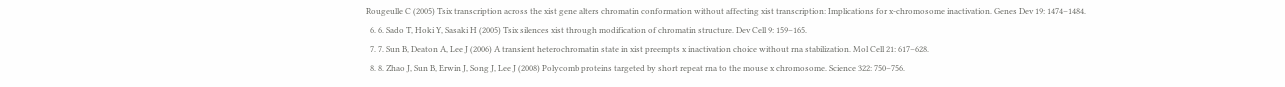Rougeulle C (2005) Tsix transcription across the xist gene alters chromatin conformation without affecting xist transcription: Implications for x-chromosome inactivation. Genes Dev 19: 1474–1484.
  6. 6. Sado T, Hoki Y, Sasaki H (2005) Tsix silences xist through modification of chromatin structure. Dev Cell 9: 159–165.
  7. 7. Sun B, Deaton A, Lee J (2006) A transient heterochromatin state in xist preempts x inactivation choice without rna stabilization. Mol Cell 21: 617–628.
  8. 8. Zhao J, Sun B, Erwin J, Song J, Lee J (2008) Polycomb proteins targeted by short repeat rna to the mouse x chromosome. Science 322: 750–756.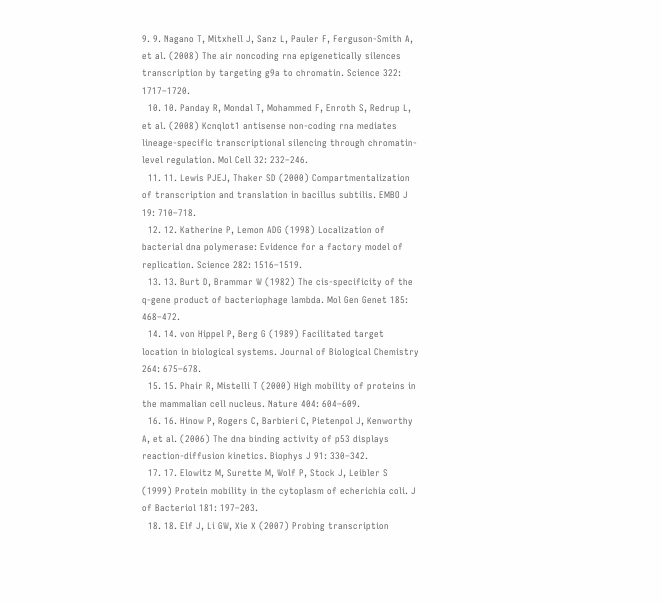9. 9. Nagano T, Mitxhell J, Sanz L, Pauler F, Ferguson-Smith A, et al. (2008) The air noncoding rna epigenetically silences transcription by targeting g9a to chromatin. Science 322: 1717–1720.
  10. 10. Panday R, Mondal T, Mohammed F, Enroth S, Redrup L, et al. (2008) Kcnqlot1 antisense non-coding rna mediates lineage-specific transcriptional silencing through chromatin-level regulation. Mol Cell 32: 232–246.
  11. 11. Lewis PJEJ, Thaker SD (2000) Compartmentalization of transcription and translation in bacillus subtilis. EMBO J 19: 710–718.
  12. 12. Katherine P, Lemon ADG (1998) Localization of bacterial dna polymerase: Evidence for a factory model of replication. Science 282: 1516–1519.
  13. 13. Burt D, Brammar W (1982) The cis-specificity of the q-gene product of bacteriophage lambda. Mol Gen Genet 185: 468–472.
  14. 14. von Hippel P, Berg G (1989) Facilitated target location in biological systems. Journal of Biological Chemistry 264: 675–678.
  15. 15. Phair R, Mistelli T (2000) High mobility of proteins in the mammalian cell nucleus. Nature 404: 604–609.
  16. 16. Hinow P, Rogers C, Barbieri C, Pietenpol J, Kenworthy A, et al. (2006) The dna binding activity of p53 displays reaction-diffusion kinetics. Biophys J 91: 330–342.
  17. 17. Elowitz M, Surette M, Wolf P, Stock J, Leibler S (1999) Protein mobility in the cytoplasm of echerichia coli. J of Bacteriol 181: 197–203.
  18. 18. Elf J, Li GW, Xie X (2007) Probing transcription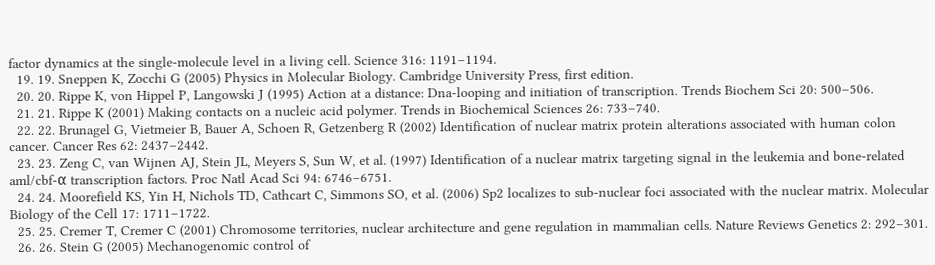factor dynamics at the single-molecule level in a living cell. Science 316: 1191–1194.
  19. 19. Sneppen K, Zocchi G (2005) Physics in Molecular Biology. Cambridge University Press, first edition.
  20. 20. Rippe K, von Hippel P, Langowski J (1995) Action at a distance: Dna-looping and initiation of transcription. Trends Biochem Sci 20: 500–506.
  21. 21. Rippe K (2001) Making contacts on a nucleic acid polymer. Trends in Biochemical Sciences 26: 733–740.
  22. 22. Brunagel G, Vietmeier B, Bauer A, Schoen R, Getzenberg R (2002) Identification of nuclear matrix protein alterations associated with human colon cancer. Cancer Res 62: 2437–2442.
  23. 23. Zeng C, van Wijnen AJ, Stein JL, Meyers S, Sun W, et al. (1997) Identification of a nuclear matrix targeting signal in the leukemia and bone-related aml/cbf-α transcription factors. Proc Natl Acad Sci 94: 6746–6751.
  24. 24. Moorefield KS, Yin H, Nichols TD, Cathcart C, Simmons SO, et al. (2006) Sp2 localizes to sub-nuclear foci associated with the nuclear matrix. Molecular Biology of the Cell 17: 1711–1722.
  25. 25. Cremer T, Cremer C (2001) Chromosome territories, nuclear architecture and gene regulation in mammalian cells. Nature Reviews Genetics 2: 292–301.
  26. 26. Stein G (2005) Mechanogenomic control of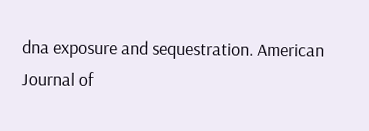dna exposure and sequestration. American Journal of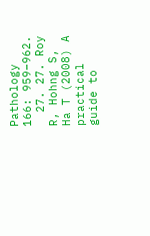Pathology 166: 959–962.
  27. 27. Roy R, Hohng S, Ha T (2008) A practical guide to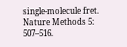single-molecule fret. Nature Methods 5: 507–516.